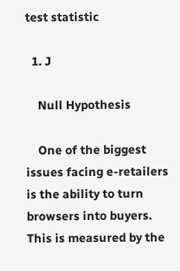test statistic

  1. J

    Null Hypothesis

    One of the biggest issues facing e-retailers is the ability to turn browsers into buyers. This is measured by the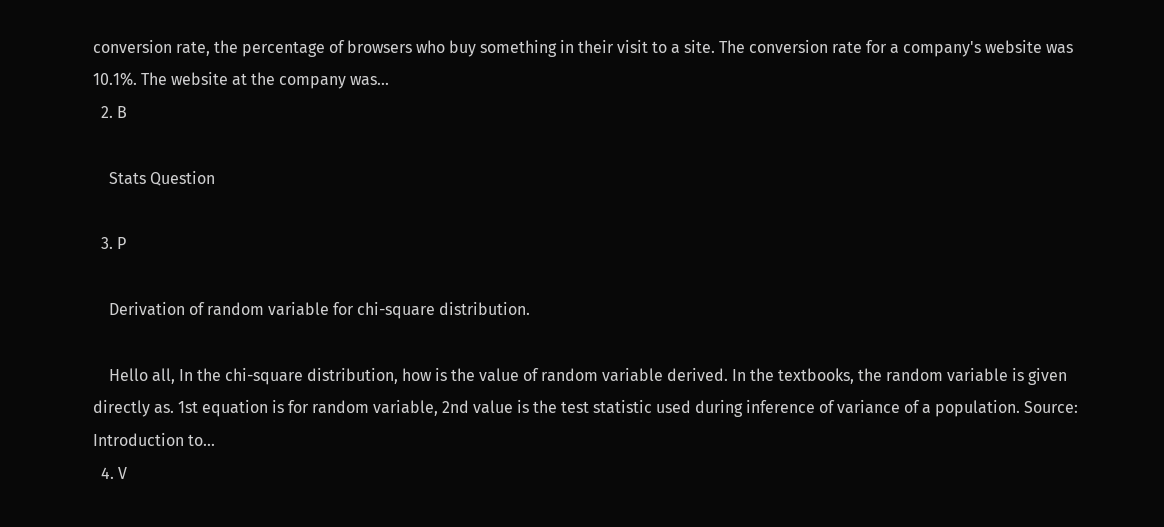conversion rate, the percentage of browsers who buy something in their visit to a site. The conversion rate for a company's website was 10.1%. The website at the company was...
  2. B

    Stats Question

  3. P

    Derivation of random variable for chi-square distribution.

    Hello all, In the chi-square distribution, how is the value of random variable derived. In the textbooks, the random variable is given directly as. 1st equation is for random variable, 2nd value is the test statistic used during inference of variance of a population. Source: Introduction to...
  4. V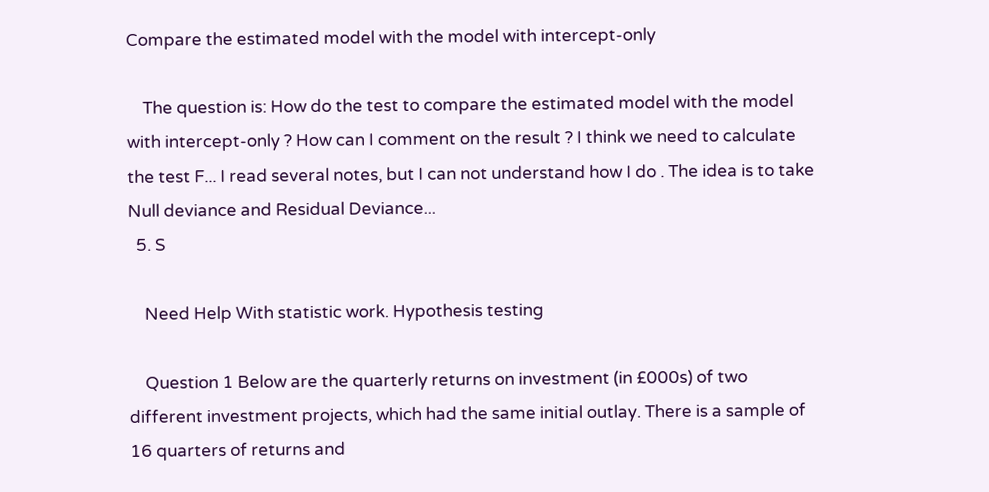Compare the estimated model with the model with intercept-only

    The question is: How do the test to compare the estimated model with the model with intercept-only ? How can I comment on the result ? I think we need to calculate the test F... I read several notes, but I can not understand how I do . The idea is to take Null deviance and Residual Deviance...
  5. S

    Need Help With statistic work. Hypothesis testing

    Question 1 Below are the quarterly returns on investment (in £000s) of two different investment projects, which had the same initial outlay. There is a sample of 16 quarters of returns and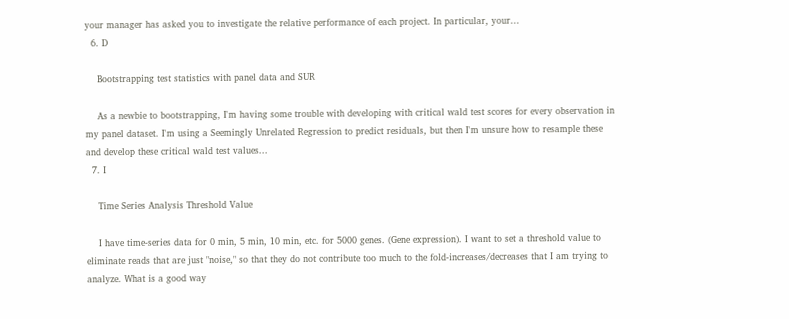your manager has asked you to investigate the relative performance of each project. In particular, your...
  6. D

    Bootstrapping test statistics with panel data and SUR

    As a newbie to bootstrapping, I'm having some trouble with developing with critical wald test scores for every observation in my panel dataset. I'm using a Seemingly Unrelated Regression to predict residuals, but then I'm unsure how to resample these and develop these critical wald test values...
  7. I

    Time Series Analysis Threshold Value

    I have time-series data for 0 min, 5 min, 10 min, etc. for 5000 genes. (Gene expression). I want to set a threshold value to eliminate reads that are just "noise," so that they do not contribute too much to the fold-increases/decreases that I am trying to analyze. What is a good way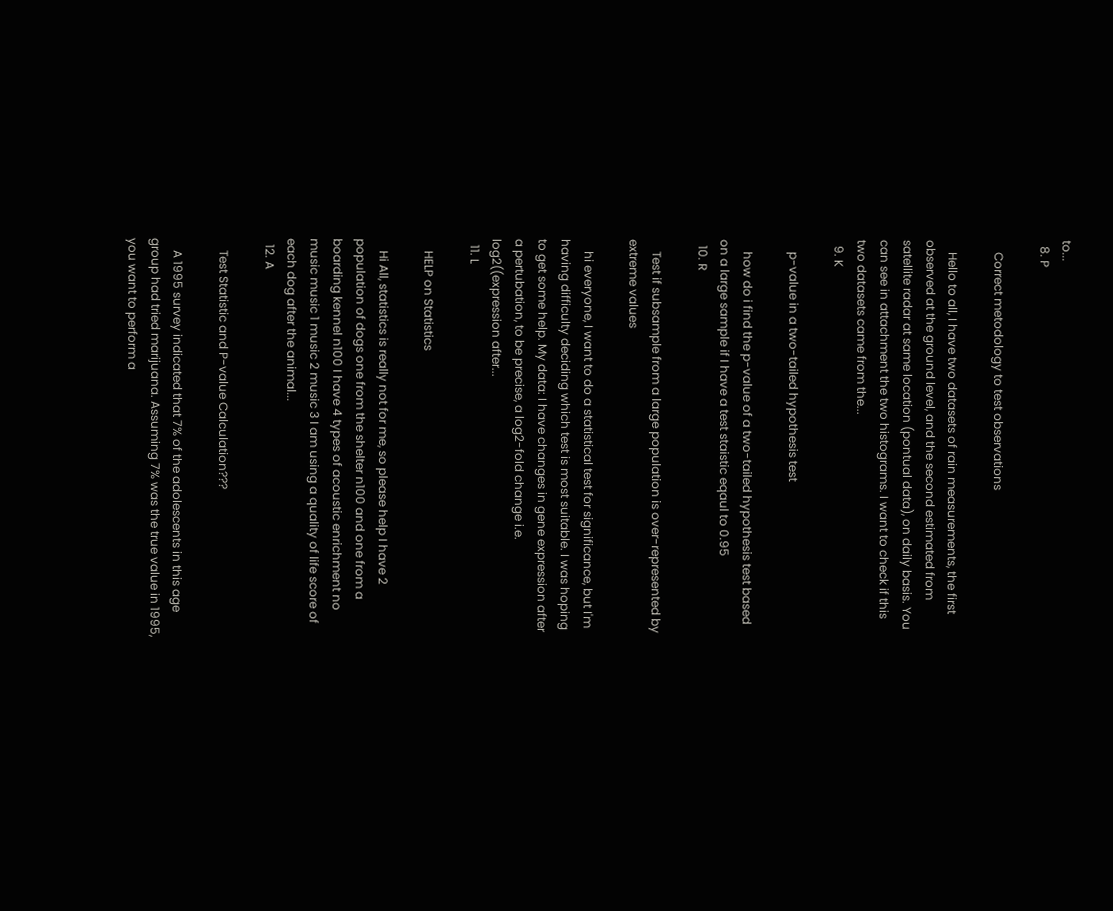to...
  8. P

    Correct metodology to test observations

    Hello to all, I have two datasets of rain measurements, the first observed at the ground level, and the second estimated from satellite radar at same location (pontual data), on daily basis. You can see in attachment the two histograms. I want to check if this two datasets came from the...
  9. K

    p-value in a two-tailed hypothesis test

    how do i find the p-value of a two-tailed hypothesis test based on a large sample if I have a test staistic eqaul to 0.95
  10. R

    Test if subsample from a large population is over-represented by extreme values

    hi everyone, I want to do a statistical test for significance, but I'm having difficulty deciding which test is most suitable. I was hoping to get some help. My data: I have changes in gene expression after a pertubation, to be precise, a log2-fold change i.e. log2((expression after...
  11. L

    HELP on Statistics

    Hi All, statistics is really not for me, so please help I have 2 population of dogs one from the shelter n100 and one from a boarding kennel n100 I have 4 types of acoustic enrichment no music music 1 music 2 music 3 I am using a quality of life score of each dog after the animal...
  12. A

    Test Statistic and P-value Calculation???

    A 1995 survey indicated that 7% of the adolescents in this age group had tried marijuana. Assuming 7% was the true value in 1995, you want to perform a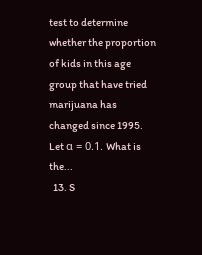test to determine whether the proportion of kids in this age group that have tried marijuana has changed since 1995. Let α = 0.1. What is the...
  13. S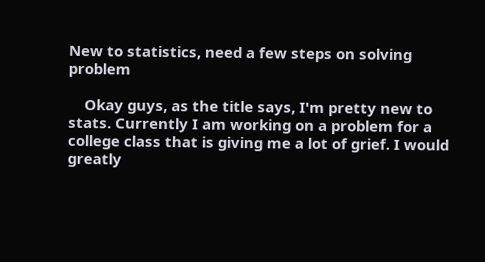New to statistics, need a few steps on solving problem

    Okay guys, as the title says, I'm pretty new to stats. Currently I am working on a problem for a college class that is giving me a lot of grief. I would greatly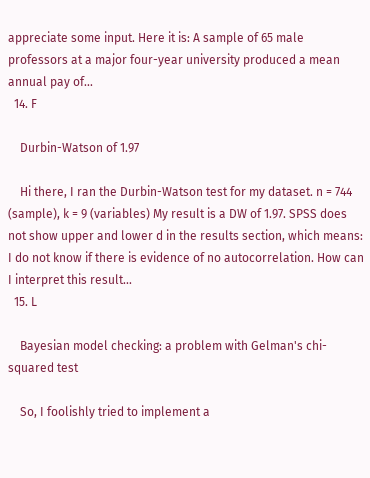appreciate some input. Here it is: A sample of 65 male professors at a major four-year university produced a mean annual pay of...
  14. F

    Durbin-Watson of 1.97

    Hi there, I ran the Durbin-Watson test for my dataset. n = 744 (sample), k = 9 (variables) My result is a DW of 1.97. SPSS does not show upper and lower d in the results section, which means: I do not know if there is evidence of no autocorrelation. How can I interpret this result...
  15. L

    Bayesian model checking: a problem with Gelman's chi-squared test

    So, I foolishly tried to implement a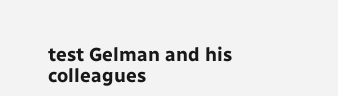test Gelman and his colleagues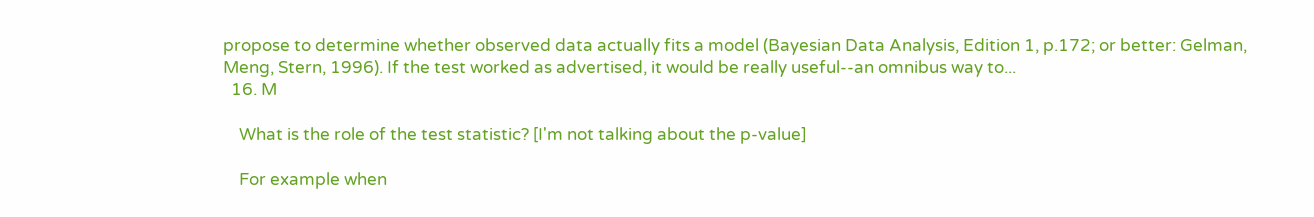propose to determine whether observed data actually fits a model (Bayesian Data Analysis, Edition 1, p.172; or better: Gelman, Meng, Stern, 1996). If the test worked as advertised, it would be really useful--an omnibus way to...
  16. M

    What is the role of the test statistic? [I'm not talking about the p-value]

    For example when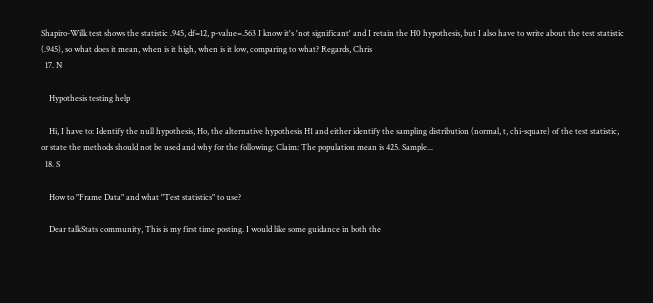Shapiro-Wilk test shows the statistic .945, df=12, p-value=.563 I know it's 'not significant' and I retain the H0 hypothesis, but I also have to write about the test statistic (.945), so what does it mean, when is it high, when is it low, comparing to what? Regards, Chris
  17. N

    Hypothesis testing help

    Hi, I have to: Identify the null hypothesis, Ho, the alternative hypothesis H1 and either identify the sampling distribution (normal, t, chi-square) of the test statistic, or state the methods should not be used and why for the following: Claim: The population mean is 425. Sample...
  18. S

    How to "Frame Data" and what "Test statistics" to use?

    Dear talkStats community, This is my first time posting. I would like some guidance in both the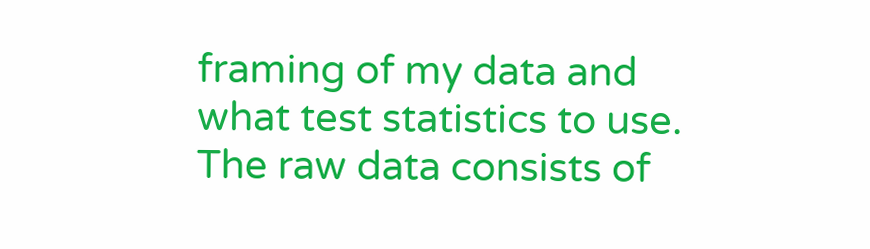framing of my data and what test statistics to use. The raw data consists of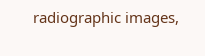radiographic images,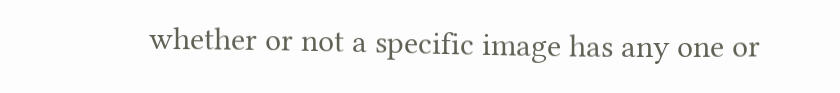whether or not a specific image has any one or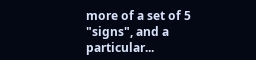more of a set of 5 "signs", and a particular...